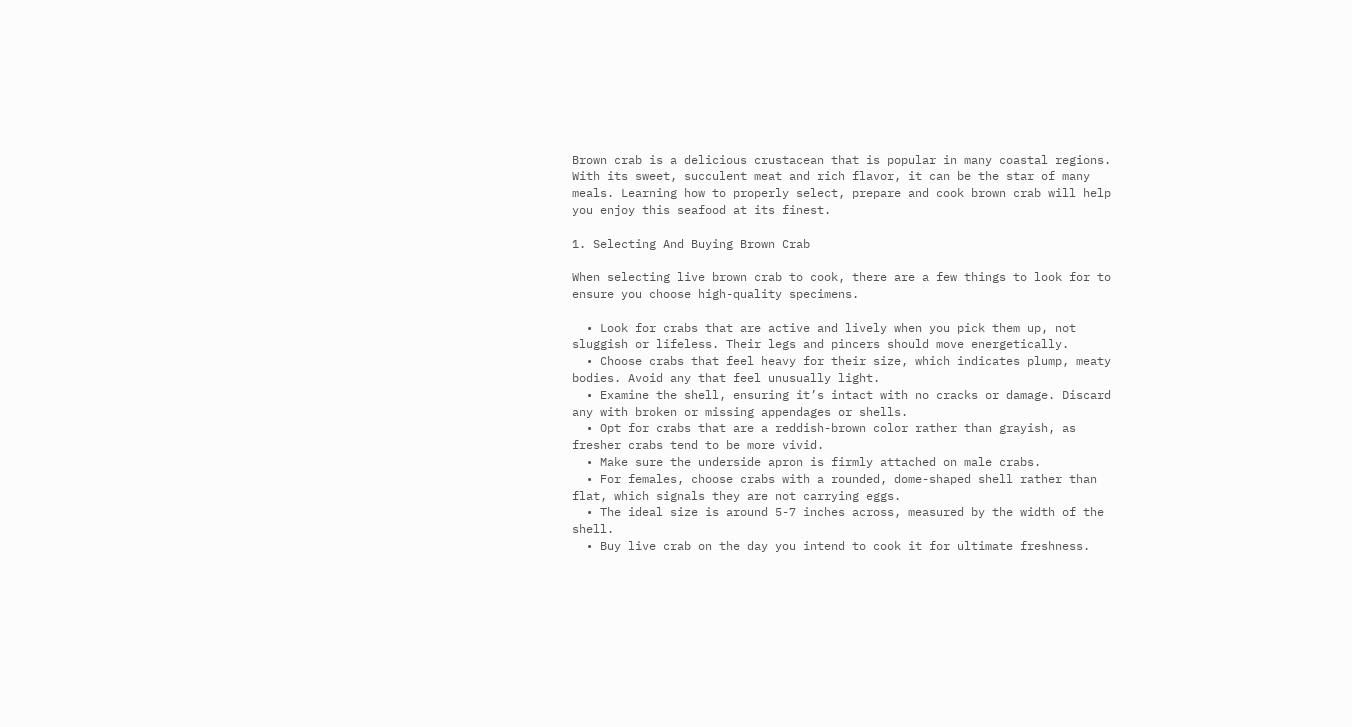Brown crab is a delicious crustacean that is popular in many coastal regions. With its sweet, succulent meat and rich flavor, it can be the star of many meals. Learning how to properly select, prepare and cook brown crab will help you enjoy this seafood at its finest.

1. Selecting And Buying Brown Crab

When selecting live brown crab to cook, there are a few things to look for to ensure you choose high-quality specimens.

  • Look for crabs that are active and lively when you pick them up, not sluggish or lifeless. Their legs and pincers should move energetically.
  • Choose crabs that feel heavy for their size, which indicates plump, meaty bodies. Avoid any that feel unusually light.
  • Examine the shell, ensuring it’s intact with no cracks or damage. Discard any with broken or missing appendages or shells.
  • Opt for crabs that are a reddish-brown color rather than grayish, as fresher crabs tend to be more vivid.
  • Make sure the underside apron is firmly attached on male crabs.
  • For females, choose crabs with a rounded, dome-shaped shell rather than flat, which signals they are not carrying eggs.
  • The ideal size is around 5-7 inches across, measured by the width of the shell.
  • Buy live crab on the day you intend to cook it for ultimate freshness.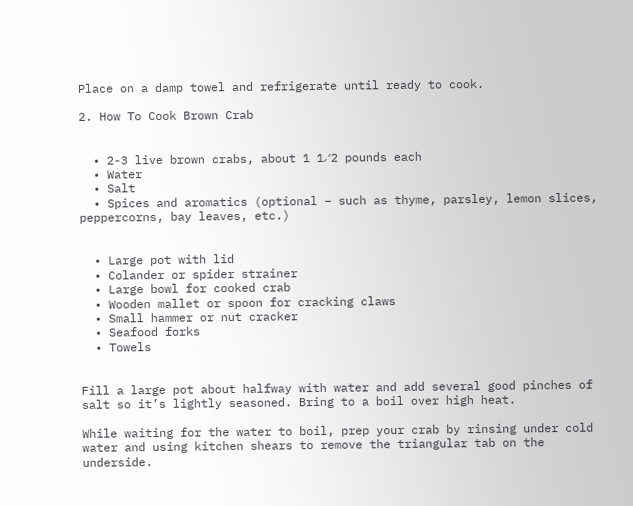Place on a damp towel and refrigerate until ready to cook.

2. How To Cook Brown Crab


  • 2-3 live brown crabs, about 1 1⁄2 pounds each
  • Water
  • Salt
  • Spices and aromatics (optional – such as thyme, parsley, lemon slices, peppercorns, bay leaves, etc.)


  • Large pot with lid
  • Colander or spider strainer
  • Large bowl for cooked crab
  • Wooden mallet or spoon for cracking claws
  • Small hammer or nut cracker
  • Seafood forks
  • Towels


Fill a large pot about halfway with water and add several good pinches of salt so it’s lightly seasoned. Bring to a boil over high heat.

While waiting for the water to boil, prep your crab by rinsing under cold water and using kitchen shears to remove the triangular tab on the underside.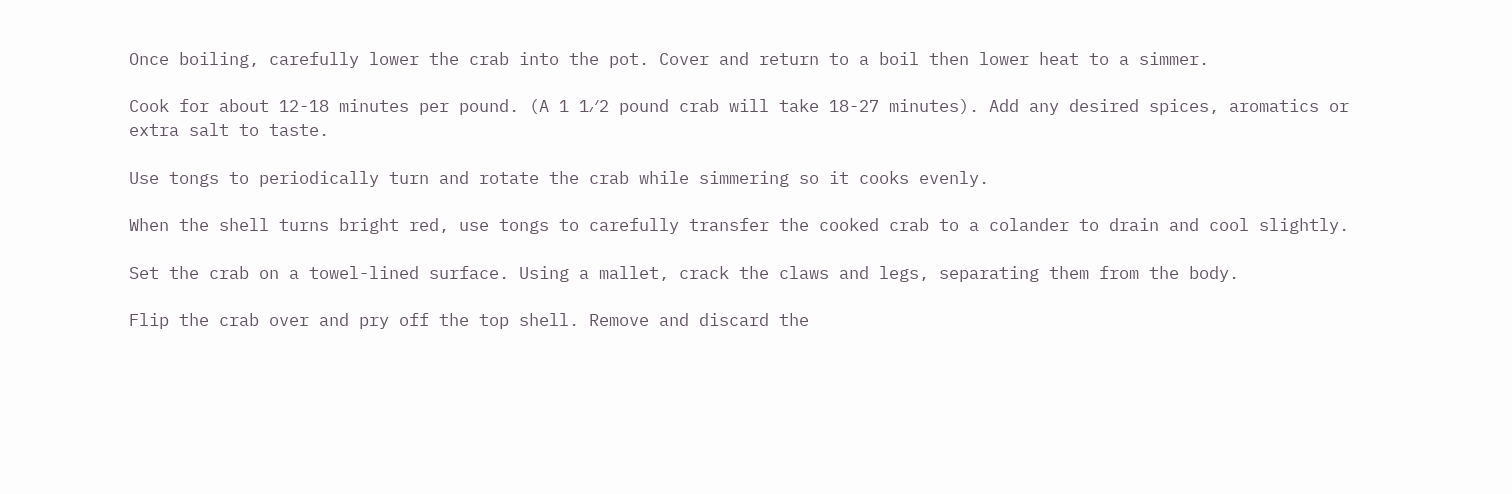Once boiling, carefully lower the crab into the pot. Cover and return to a boil then lower heat to a simmer.

Cook for about 12-18 minutes per pound. (A 1 1⁄2 pound crab will take 18-27 minutes). Add any desired spices, aromatics or extra salt to taste.

Use tongs to periodically turn and rotate the crab while simmering so it cooks evenly.

When the shell turns bright red, use tongs to carefully transfer the cooked crab to a colander to drain and cool slightly.

Set the crab on a towel-lined surface. Using a mallet, crack the claws and legs, separating them from the body.

Flip the crab over and pry off the top shell. Remove and discard the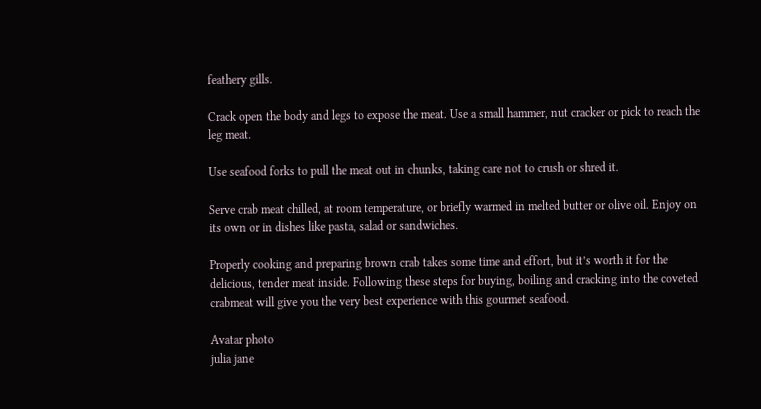feathery gills.

Crack open the body and legs to expose the meat. Use a small hammer, nut cracker or pick to reach the leg meat.

Use seafood forks to pull the meat out in chunks, taking care not to crush or shred it.

Serve crab meat chilled, at room temperature, or briefly warmed in melted butter or olive oil. Enjoy on its own or in dishes like pasta, salad or sandwiches.

Properly cooking and preparing brown crab takes some time and effort, but it’s worth it for the delicious, tender meat inside. Following these steps for buying, boiling and cracking into the coveted crabmeat will give you the very best experience with this gourmet seafood.

Avatar photo
julia jane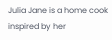Julia Jane is a home cook inspired by her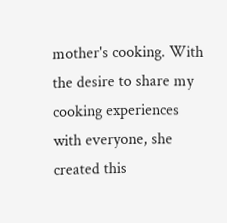mother's cooking. With the desire to share my cooking experiences with everyone, she created this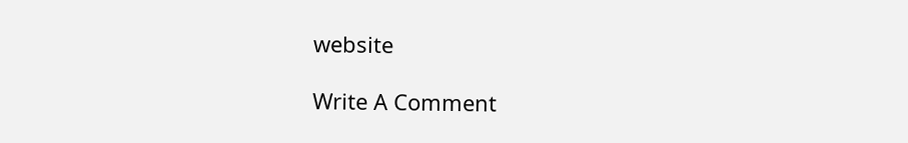website

Write A Comment